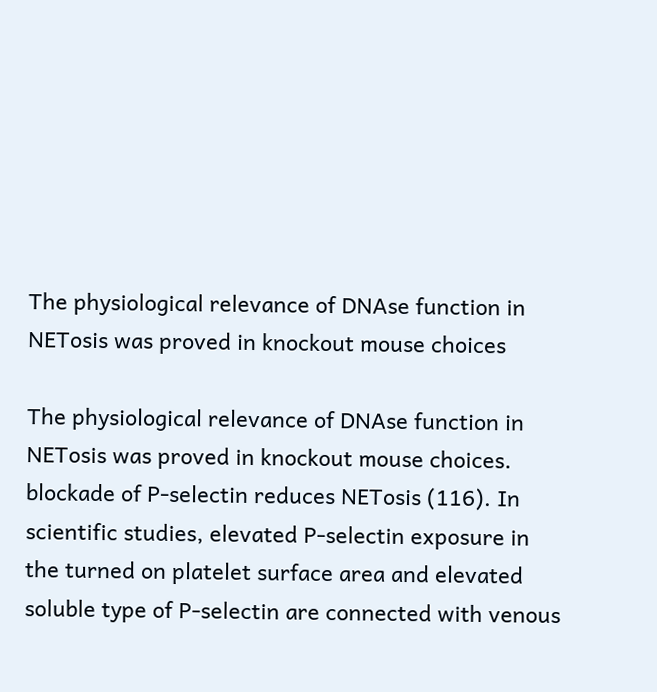The physiological relevance of DNAse function in NETosis was proved in knockout mouse choices

The physiological relevance of DNAse function in NETosis was proved in knockout mouse choices. blockade of P-selectin reduces NETosis (116). In scientific studies, elevated P-selectin exposure in the turned on platelet surface area and elevated soluble type of P-selectin are connected with venous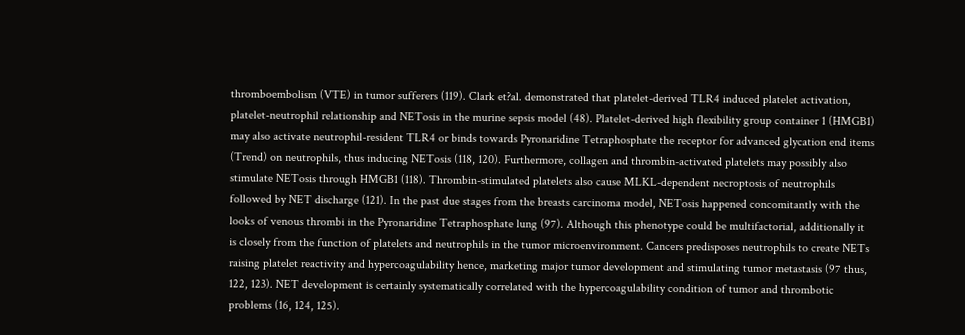thromboembolism (VTE) in tumor sufferers (119). Clark et?al. demonstrated that platelet-derived TLR4 induced platelet activation, platelet-neutrophil relationship and NETosis in the murine sepsis model (48). Platelet-derived high flexibility group container 1 (HMGB1) may also activate neutrophil-resident TLR4 or binds towards Pyronaridine Tetraphosphate the receptor for advanced glycation end items (Trend) on neutrophils, thus inducing NETosis (118, 120). Furthermore, collagen and thrombin-activated platelets may possibly also stimulate NETosis through HMGB1 (118). Thrombin-stimulated platelets also cause MLKL-dependent necroptosis of neutrophils followed by NET discharge (121). In the past due stages from the breasts carcinoma model, NETosis happened concomitantly with the looks of venous thrombi in the Pyronaridine Tetraphosphate lung (97). Although this phenotype could be multifactorial, additionally it is closely from the function of platelets and neutrophils in the tumor microenvironment. Cancers predisposes neutrophils to create NETs raising platelet reactivity and hypercoagulability hence, marketing major tumor development and stimulating tumor metastasis (97 thus, 122, 123). NET development is certainly systematically correlated with the hypercoagulability condition of tumor and thrombotic problems (16, 124, 125).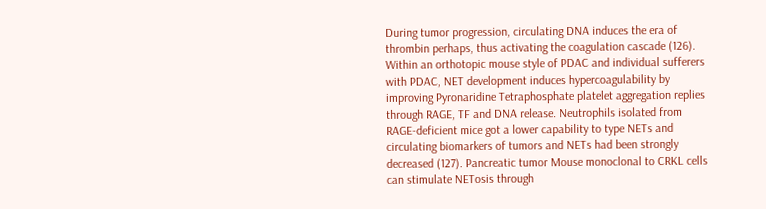During tumor progression, circulating DNA induces the era of thrombin perhaps, thus activating the coagulation cascade (126). Within an orthotopic mouse style of PDAC and individual sufferers with PDAC, NET development induces hypercoagulability by improving Pyronaridine Tetraphosphate platelet aggregation replies through RAGE, TF and DNA release. Neutrophils isolated from RAGE-deficient mice got a lower capability to type NETs and circulating biomarkers of tumors and NETs had been strongly decreased (127). Pancreatic tumor Mouse monoclonal to CRKL cells can stimulate NETosis through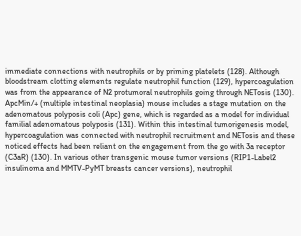immediate connections with neutrophils or by priming platelets (128). Although bloodstream clotting elements regulate neutrophil function (129), hypercoagulation was from the appearance of N2 protumoral neutrophils going through NETosis (130). ApcMin/+ (multiple intestinal neoplasia) mouse includes a stage mutation on the adenomatous polyposis coli (Apc) gene, which is regarded as a model for individual familial adenomatous polyposis (131). Within this intestinal tumorigenesis model, hypercoagulation was connected with neutrophil recruitment and NETosis and these noticed effects had been reliant on the engagement from the go with 3a receptor (C3aR) (130). In various other transgenic mouse tumor versions (RIP1-Label2 insulinoma and MMTV-PyMT breasts cancer versions), neutrophil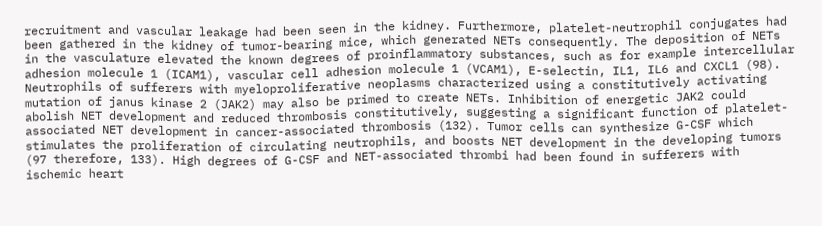recruitment and vascular leakage had been seen in the kidney. Furthermore, platelet-neutrophil conjugates had been gathered in the kidney of tumor-bearing mice, which generated NETs consequently. The deposition of NETs in the vasculature elevated the known degrees of proinflammatory substances, such as for example intercellular adhesion molecule 1 (ICAM1), vascular cell adhesion molecule 1 (VCAM1), E-selectin, IL1, IL6 and CXCL1 (98). Neutrophils of sufferers with myeloproliferative neoplasms characterized using a constitutively activating mutation of janus kinase 2 (JAK2) may also be primed to create NETs. Inhibition of energetic JAK2 could abolish NET development and reduced thrombosis constitutively, suggesting a significant function of platelet-associated NET development in cancer-associated thrombosis (132). Tumor cells can synthesize G-CSF which stimulates the proliferation of circulating neutrophils, and boosts NET development in the developing tumors (97 therefore, 133). High degrees of G-CSF and NET-associated thrombi had been found in sufferers with ischemic heart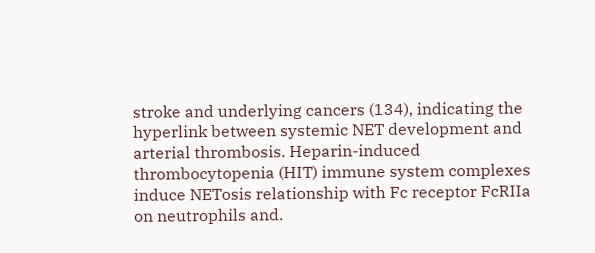stroke and underlying cancers (134), indicating the hyperlink between systemic NET development and arterial thrombosis. Heparin-induced thrombocytopenia (HIT) immune system complexes induce NETosis relationship with Fc receptor FcRIIa on neutrophils and.